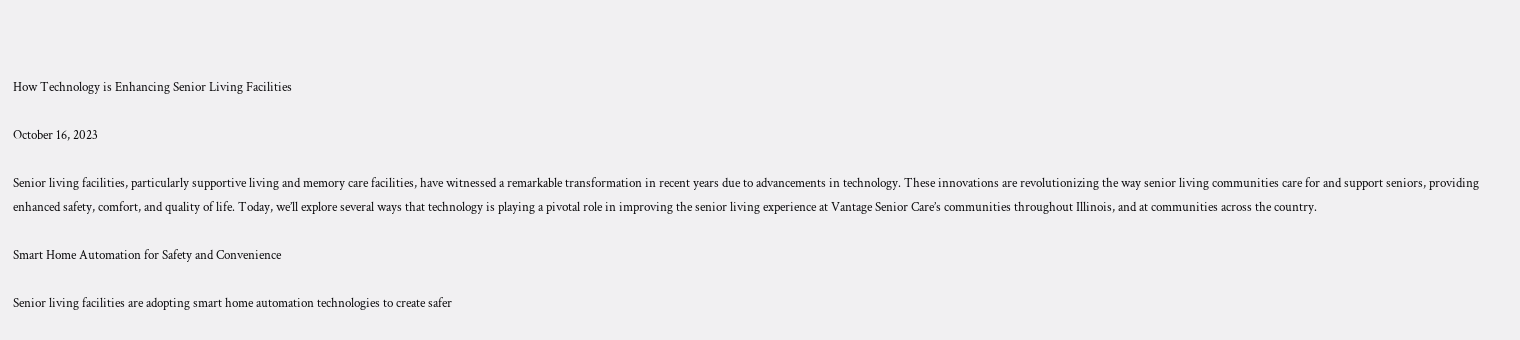How Technology is Enhancing Senior Living Facilities

October 16, 2023

Senior living facilities, particularly supportive living and memory care facilities, have witnessed a remarkable transformation in recent years due to advancements in technology. These innovations are revolutionizing the way senior living communities care for and support seniors, providing enhanced safety, comfort, and quality of life. Today, we’ll explore several ways that technology is playing a pivotal role in improving the senior living experience at Vantage Senior Care’s communities throughout Illinois, and at communities across the country.

Smart Home Automation for Safety and Convenience

Senior living facilities are adopting smart home automation technologies to create safer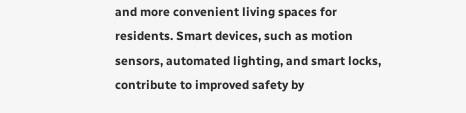and more convenient living spaces for residents. Smart devices, such as motion sensors, automated lighting, and smart locks, contribute to improved safety by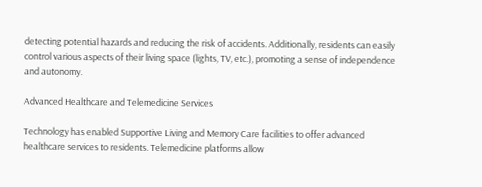detecting potential hazards and reducing the risk of accidents. Additionally, residents can easily control various aspects of their living space (lights, TV, etc.), promoting a sense of independence and autonomy.

Advanced Healthcare and Telemedicine Services

Technology has enabled Supportive Living and Memory Care facilities to offer advanced healthcare services to residents. Telemedicine platforms allow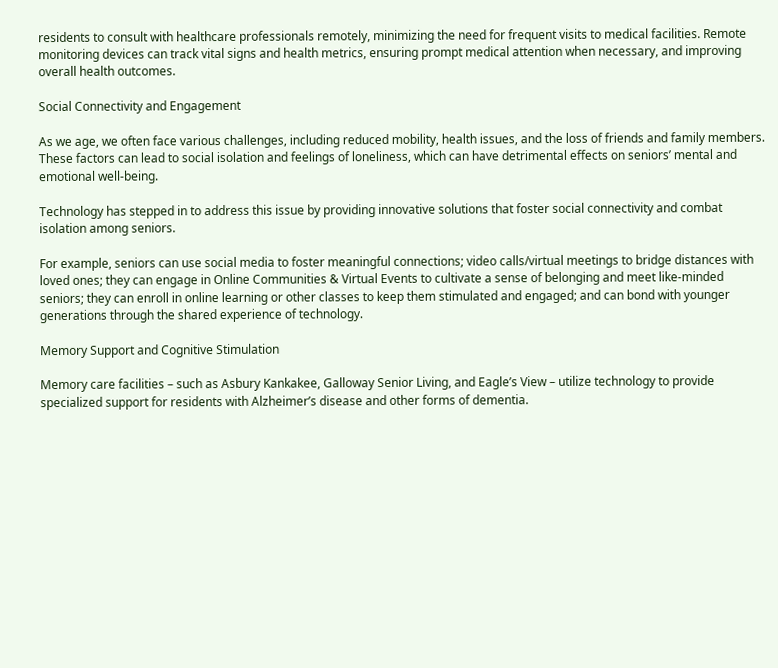residents to consult with healthcare professionals remotely, minimizing the need for frequent visits to medical facilities. Remote monitoring devices can track vital signs and health metrics, ensuring prompt medical attention when necessary, and improving overall health outcomes.

Social Connectivity and Engagement

As we age, we often face various challenges, including reduced mobility, health issues, and the loss of friends and family members. These factors can lead to social isolation and feelings of loneliness, which can have detrimental effects on seniors’ mental and emotional well-being.

Technology has stepped in to address this issue by providing innovative solutions that foster social connectivity and combat isolation among seniors.

For example, seniors can use social media to foster meaningful connections; video calls/virtual meetings to bridge distances with loved ones; they can engage in Online Communities & Virtual Events to cultivate a sense of belonging and meet like-minded seniors; they can enroll in online learning or other classes to keep them stimulated and engaged; and can bond with younger generations through the shared experience of technology.

Memory Support and Cognitive Stimulation

Memory care facilities – such as Asbury Kankakee, Galloway Senior Living, and Eagle’s View – utilize technology to provide specialized support for residents with Alzheimer’s disease and other forms of dementia.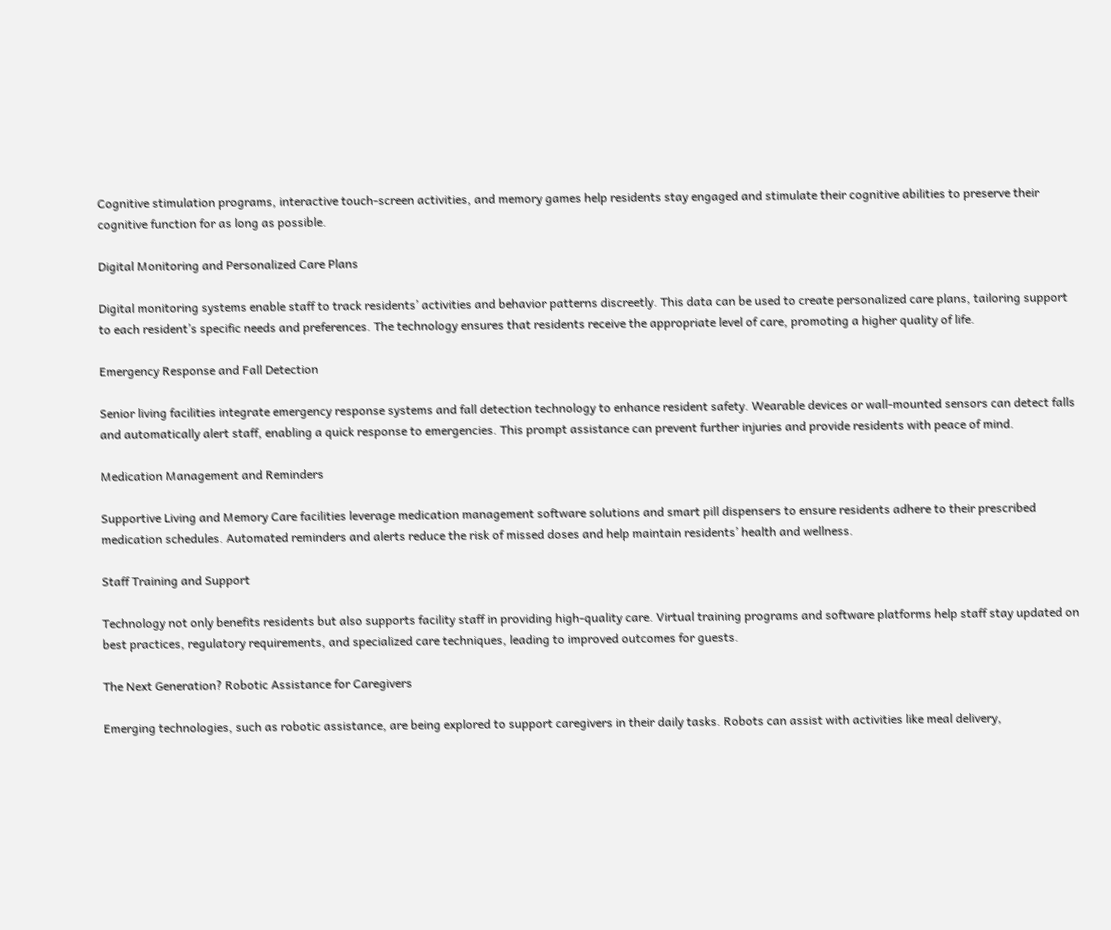Cognitive stimulation programs, interactive touch-screen activities, and memory games help residents stay engaged and stimulate their cognitive abilities to preserve their cognitive function for as long as possible.

Digital Monitoring and Personalized Care Plans

Digital monitoring systems enable staff to track residents’ activities and behavior patterns discreetly. This data can be used to create personalized care plans, tailoring support to each resident’s specific needs and preferences. The technology ensures that residents receive the appropriate level of care, promoting a higher quality of life.

Emergency Response and Fall Detection

Senior living facilities integrate emergency response systems and fall detection technology to enhance resident safety. Wearable devices or wall-mounted sensors can detect falls and automatically alert staff, enabling a quick response to emergencies. This prompt assistance can prevent further injuries and provide residents with peace of mind.

Medication Management and Reminders

Supportive Living and Memory Care facilities leverage medication management software solutions and smart pill dispensers to ensure residents adhere to their prescribed medication schedules. Automated reminders and alerts reduce the risk of missed doses and help maintain residents’ health and wellness.

Staff Training and Support

Technology not only benefits residents but also supports facility staff in providing high-quality care. Virtual training programs and software platforms help staff stay updated on best practices, regulatory requirements, and specialized care techniques, leading to improved outcomes for guests.

The Next Generation? Robotic Assistance for Caregivers

Emerging technologies, such as robotic assistance, are being explored to support caregivers in their daily tasks. Robots can assist with activities like meal delivery,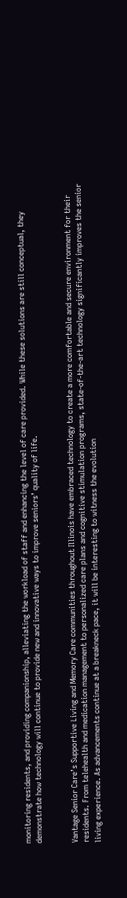monitoring residents, and providing companionship, alleviating the workload of staff and enhancing the level of care provided. While these solutions are still conceptual, they demonstrate how technology will continue to provide new and innovative ways to improve seniors’ quality of life.


Vantage Senior Care’s Supportive Living and Memory Care communities throughout Illinois have embraced technology to create a more comfortable and secure environment for their residents. From telehealth and medication management to personalized care plans and cognitive stimulation programs, state-of-the-art technology significantly improves the senior living experience. As advancements continue at a breakneck pace, it will be interesting to witness the evolution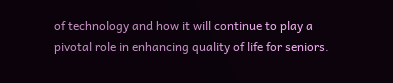of technology and how it will continue to play a pivotal role in enhancing quality of life for seniors.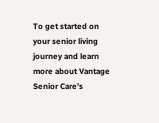To get started on your senior living journey and learn more about Vantage Senior Care’s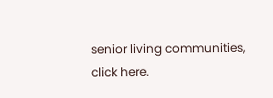senior living communities, click here.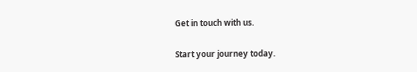Get in touch with us.

Start your journey today.